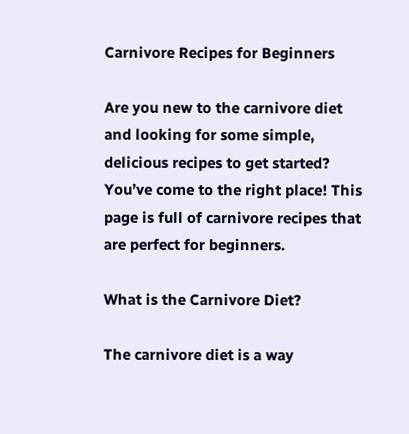Carnivore Recipes for Beginners

Are you new to the carnivore diet and looking for some simple, delicious recipes to get started? You’ve come to the right place! This page is full of carnivore recipes that are perfect for beginners.

What is the Carnivore Diet?

The carnivore diet is a way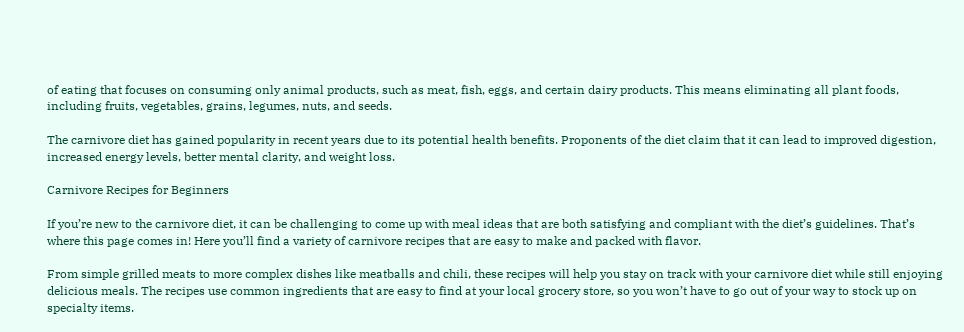of eating that focuses on consuming only animal products, such as meat, fish, eggs, and certain dairy products. This means eliminating all plant foods, including fruits, vegetables, grains, legumes, nuts, and seeds.

The carnivore diet has gained popularity in recent years due to its potential health benefits. Proponents of the diet claim that it can lead to improved digestion, increased energy levels, better mental clarity, and weight loss.

Carnivore Recipes for Beginners

If you’re new to the carnivore diet, it can be challenging to come up with meal ideas that are both satisfying and compliant with the diet’s guidelines. That’s where this page comes in! Here you’ll find a variety of carnivore recipes that are easy to make and packed with flavor.

From simple grilled meats to more complex dishes like meatballs and chili, these recipes will help you stay on track with your carnivore diet while still enjoying delicious meals. The recipes use common ingredients that are easy to find at your local grocery store, so you won’t have to go out of your way to stock up on specialty items.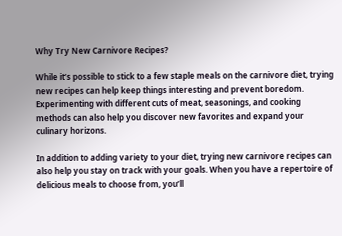Why Try New Carnivore Recipes?

While it’s possible to stick to a few staple meals on the carnivore diet, trying new recipes can help keep things interesting and prevent boredom. Experimenting with different cuts of meat, seasonings, and cooking methods can also help you discover new favorites and expand your culinary horizons.

In addition to adding variety to your diet, trying new carnivore recipes can also help you stay on track with your goals. When you have a repertoire of delicious meals to choose from, you’ll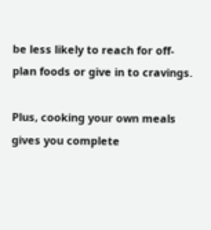be less likely to reach for off-plan foods or give in to cravings.

Plus, cooking your own meals gives you complete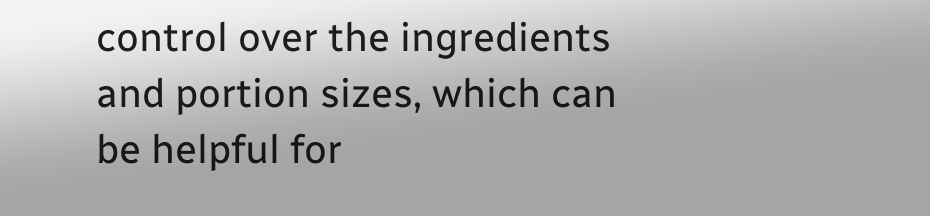control over the ingredients and portion sizes, which can be helpful for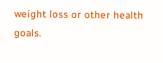weight loss or other health goals.